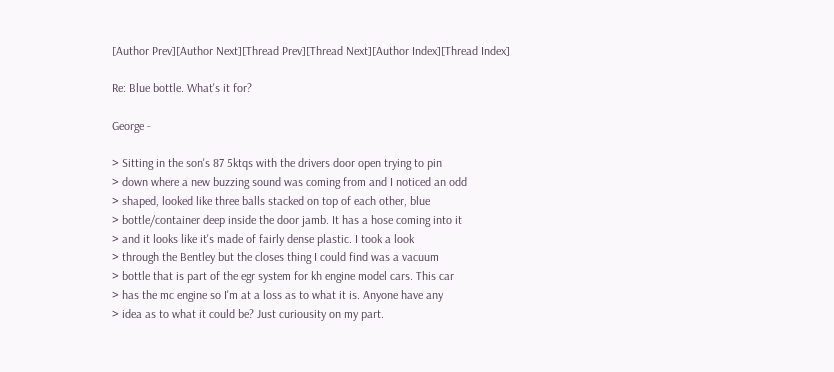[Author Prev][Author Next][Thread Prev][Thread Next][Author Index][Thread Index]

Re: Blue bottle. What's it for?

George -

> Sitting in the son's 87 5ktqs with the drivers door open trying to pin
> down where a new buzzing sound was coming from and I noticed an odd
> shaped, looked like three balls stacked on top of each other, blue
> bottle/container deep inside the door jamb. It has a hose coming into it
> and it looks like it's made of fairly dense plastic. I took a look
> through the Bentley but the closes thing I could find was a vacuum
> bottle that is part of the egr system for kh engine model cars. This car
> has the mc engine so I'm at a loss as to what it is. Anyone have any
> idea as to what it could be? Just curiousity on my part.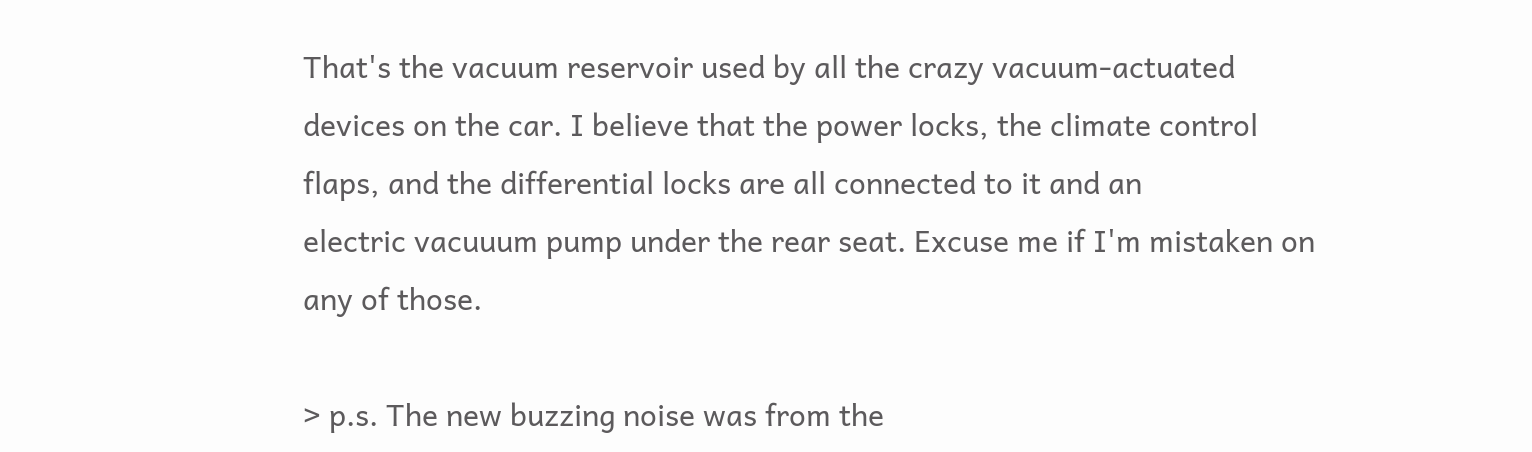That's the vacuum reservoir used by all the crazy vacuum-actuated
devices on the car. I believe that the power locks, the climate control
flaps, and the differential locks are all connected to it and an
electric vacuuum pump under the rear seat. Excuse me if I'm mistaken on
any of those.

> p.s. The new buzzing noise was from the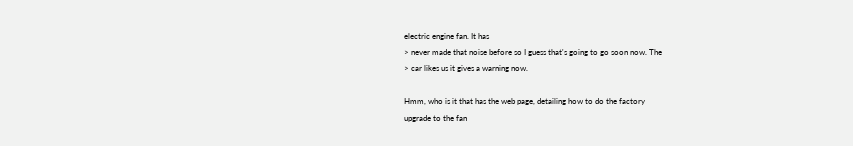electric engine fan. It has
> never made that noise before so I guess that's going to go soon now. The
> car likes us it gives a warning now.

Hmm, who is it that has the web page, detailing how to do the factory
upgrade to the fan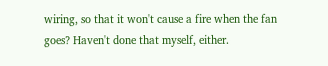wiring, so that it won't cause a fire when the fan
goes? Haven't done that myself, either.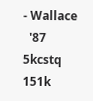- Wallace
  '87 5kcstq 151k